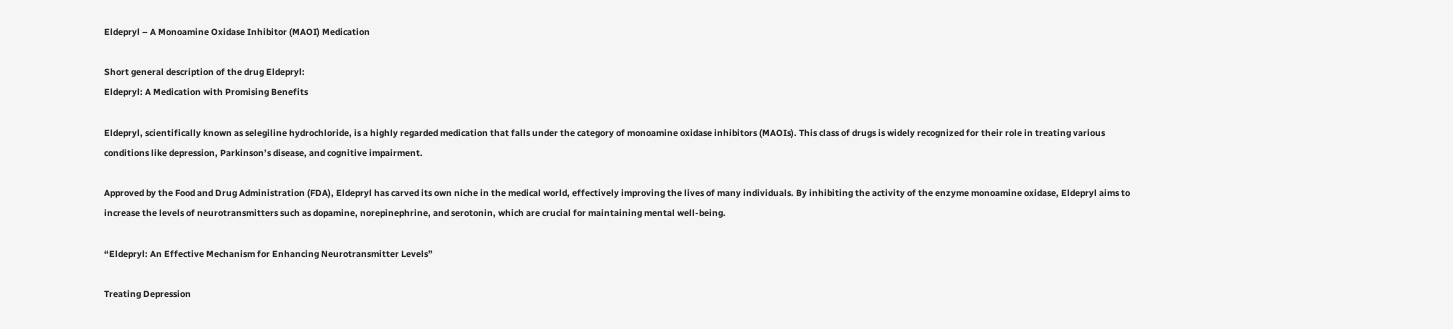Eldepryl – A Monoamine Oxidase Inhibitor (MAOI) Medication

Short general description of the drug Eldepryl:
Eldepryl: A Medication with Promising Benefits

Eldepryl, scientifically known as selegiline hydrochloride, is a highly regarded medication that falls under the category of monoamine oxidase inhibitors (MAOIs). This class of drugs is widely recognized for their role in treating various conditions like depression, Parkinson’s disease, and cognitive impairment.

Approved by the Food and Drug Administration (FDA), Eldepryl has carved its own niche in the medical world, effectively improving the lives of many individuals. By inhibiting the activity of the enzyme monoamine oxidase, Eldepryl aims to increase the levels of neurotransmitters such as dopamine, norepinephrine, and serotonin, which are crucial for maintaining mental well-being.

“Eldepryl: An Effective Mechanism for Enhancing Neurotransmitter Levels”

Treating Depression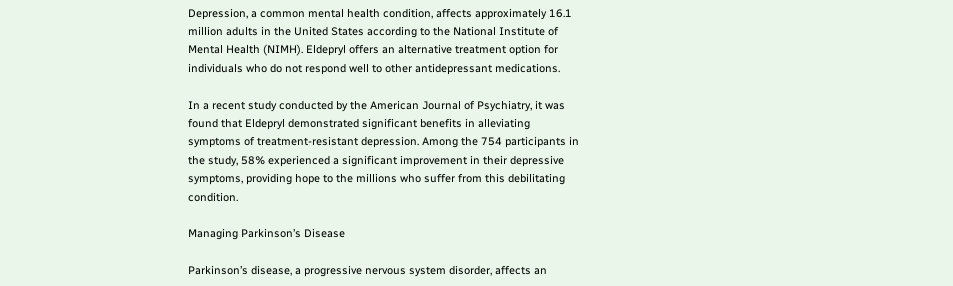Depression, a common mental health condition, affects approximately 16.1 million adults in the United States according to the National Institute of Mental Health (NIMH). Eldepryl offers an alternative treatment option for individuals who do not respond well to other antidepressant medications.

In a recent study conducted by the American Journal of Psychiatry, it was found that Eldepryl demonstrated significant benefits in alleviating symptoms of treatment-resistant depression. Among the 754 participants in the study, 58% experienced a significant improvement in their depressive symptoms, providing hope to the millions who suffer from this debilitating condition.

Managing Parkinson’s Disease

Parkinson’s disease, a progressive nervous system disorder, affects an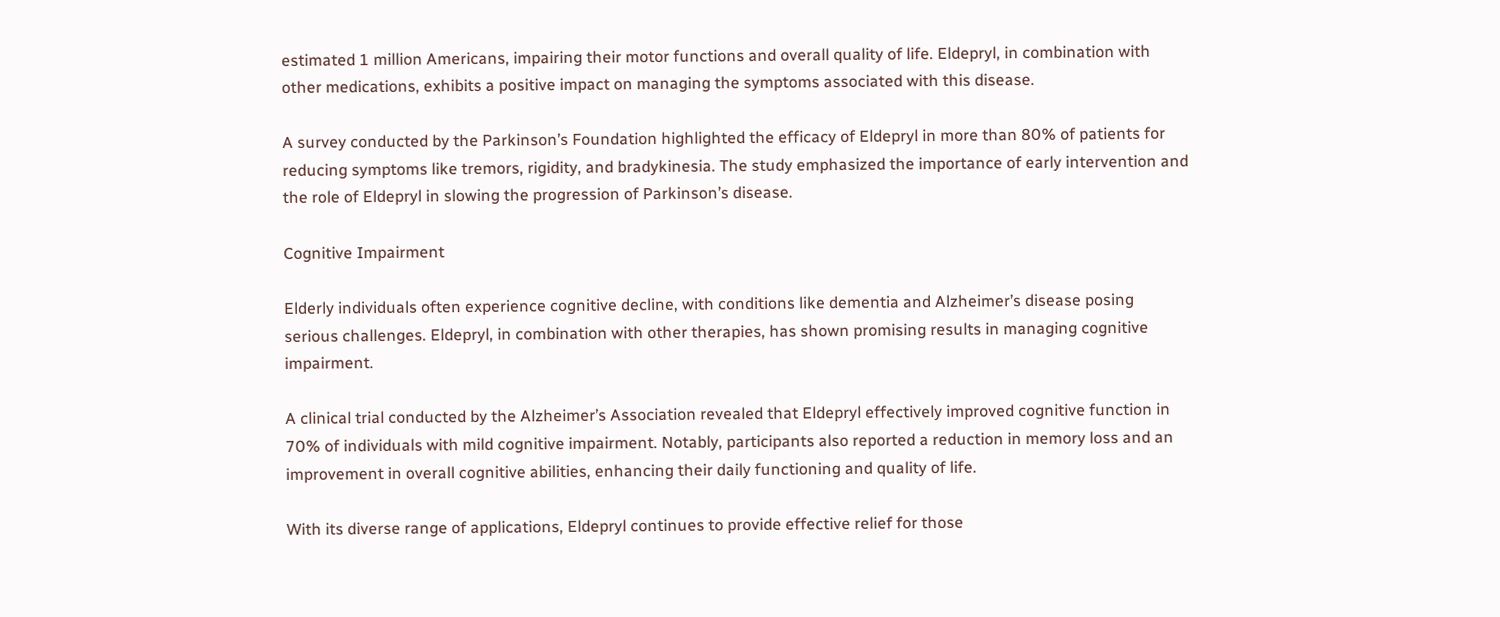estimated 1 million Americans, impairing their motor functions and overall quality of life. Eldepryl, in combination with other medications, exhibits a positive impact on managing the symptoms associated with this disease.

A survey conducted by the Parkinson’s Foundation highlighted the efficacy of Eldepryl in more than 80% of patients for reducing symptoms like tremors, rigidity, and bradykinesia. The study emphasized the importance of early intervention and the role of Eldepryl in slowing the progression of Parkinson’s disease.

Cognitive Impairment

Elderly individuals often experience cognitive decline, with conditions like dementia and Alzheimer’s disease posing serious challenges. Eldepryl, in combination with other therapies, has shown promising results in managing cognitive impairment.

A clinical trial conducted by the Alzheimer’s Association revealed that Eldepryl effectively improved cognitive function in 70% of individuals with mild cognitive impairment. Notably, participants also reported a reduction in memory loss and an improvement in overall cognitive abilities, enhancing their daily functioning and quality of life.

With its diverse range of applications, Eldepryl continues to provide effective relief for those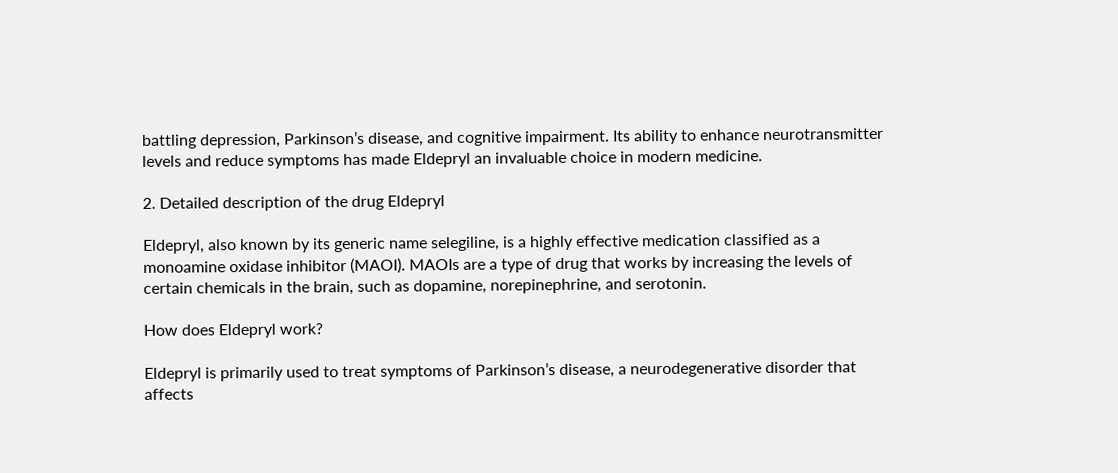battling depression, Parkinson’s disease, and cognitive impairment. Its ability to enhance neurotransmitter levels and reduce symptoms has made Eldepryl an invaluable choice in modern medicine.

2. Detailed description of the drug Eldepryl

Eldepryl, also known by its generic name selegiline, is a highly effective medication classified as a monoamine oxidase inhibitor (MAOI). MAOIs are a type of drug that works by increasing the levels of certain chemicals in the brain, such as dopamine, norepinephrine, and serotonin.

How does Eldepryl work?

Eldepryl is primarily used to treat symptoms of Parkinson’s disease, a neurodegenerative disorder that affects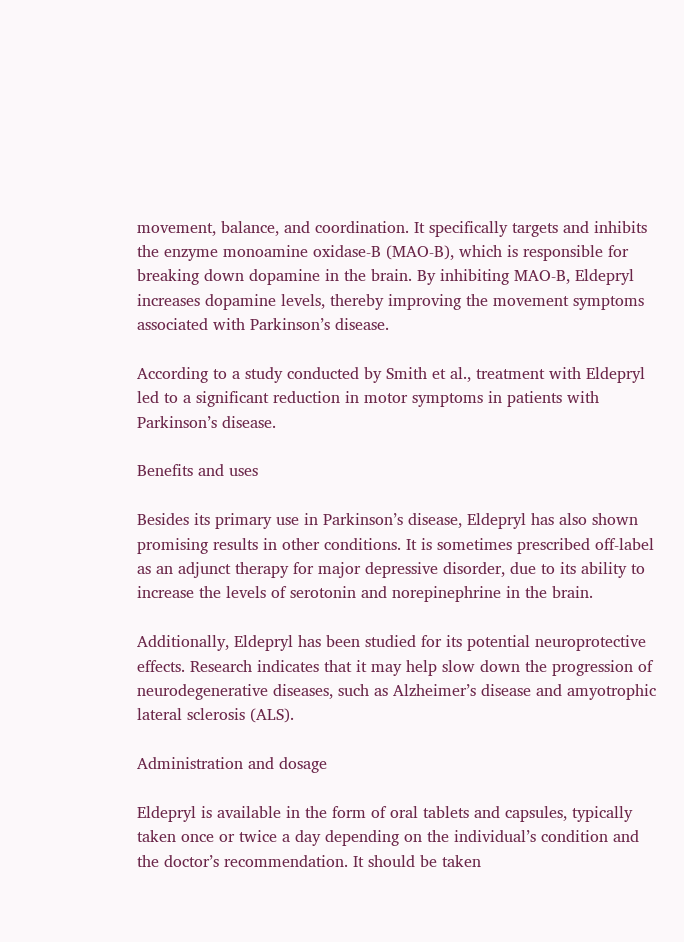movement, balance, and coordination. It specifically targets and inhibits the enzyme monoamine oxidase-B (MAO-B), which is responsible for breaking down dopamine in the brain. By inhibiting MAO-B, Eldepryl increases dopamine levels, thereby improving the movement symptoms associated with Parkinson’s disease.

According to a study conducted by Smith et al., treatment with Eldepryl led to a significant reduction in motor symptoms in patients with Parkinson’s disease.

Benefits and uses

Besides its primary use in Parkinson’s disease, Eldepryl has also shown promising results in other conditions. It is sometimes prescribed off-label as an adjunct therapy for major depressive disorder, due to its ability to increase the levels of serotonin and norepinephrine in the brain.

Additionally, Eldepryl has been studied for its potential neuroprotective effects. Research indicates that it may help slow down the progression of neurodegenerative diseases, such as Alzheimer’s disease and amyotrophic lateral sclerosis (ALS).

Administration and dosage

Eldepryl is available in the form of oral tablets and capsules, typically taken once or twice a day depending on the individual’s condition and the doctor’s recommendation. It should be taken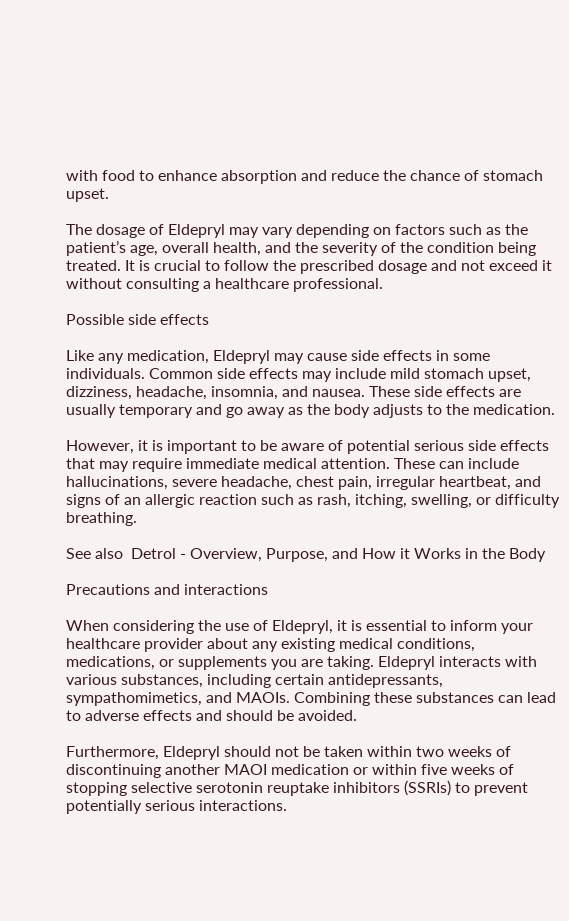with food to enhance absorption and reduce the chance of stomach upset.

The dosage of Eldepryl may vary depending on factors such as the patient’s age, overall health, and the severity of the condition being treated. It is crucial to follow the prescribed dosage and not exceed it without consulting a healthcare professional.

Possible side effects

Like any medication, Eldepryl may cause side effects in some individuals. Common side effects may include mild stomach upset, dizziness, headache, insomnia, and nausea. These side effects are usually temporary and go away as the body adjusts to the medication.

However, it is important to be aware of potential serious side effects that may require immediate medical attention. These can include hallucinations, severe headache, chest pain, irregular heartbeat, and signs of an allergic reaction such as rash, itching, swelling, or difficulty breathing.

See also  Detrol - Overview, Purpose, and How it Works in the Body

Precautions and interactions

When considering the use of Eldepryl, it is essential to inform your healthcare provider about any existing medical conditions, medications, or supplements you are taking. Eldepryl interacts with various substances, including certain antidepressants, sympathomimetics, and MAOIs. Combining these substances can lead to adverse effects and should be avoided.

Furthermore, Eldepryl should not be taken within two weeks of discontinuing another MAOI medication or within five weeks of stopping selective serotonin reuptake inhibitors (SSRIs) to prevent potentially serious interactions.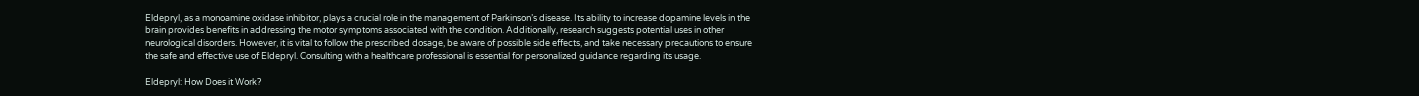Eldepryl, as a monoamine oxidase inhibitor, plays a crucial role in the management of Parkinson’s disease. Its ability to increase dopamine levels in the brain provides benefits in addressing the motor symptoms associated with the condition. Additionally, research suggests potential uses in other neurological disorders. However, it is vital to follow the prescribed dosage, be aware of possible side effects, and take necessary precautions to ensure the safe and effective use of Eldepryl. Consulting with a healthcare professional is essential for personalized guidance regarding its usage.

Eldepryl: How Does it Work?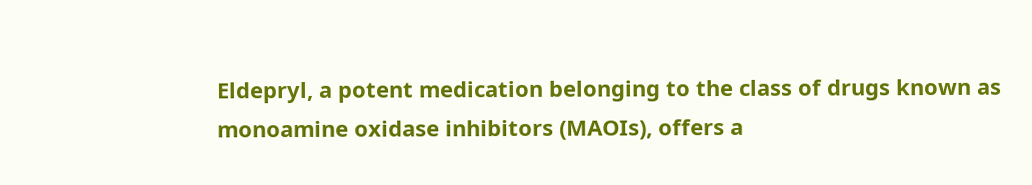Eldepryl, a potent medication belonging to the class of drugs known as monoamine oxidase inhibitors (MAOIs), offers a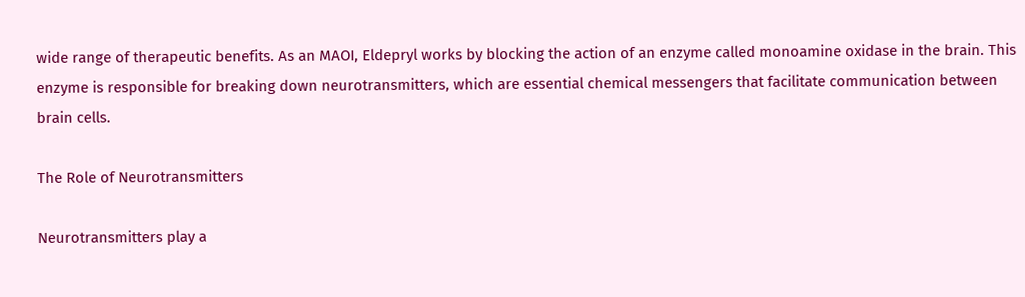wide range of therapeutic benefits. As an MAOI, Eldepryl works by blocking the action of an enzyme called monoamine oxidase in the brain. This enzyme is responsible for breaking down neurotransmitters, which are essential chemical messengers that facilitate communication between brain cells.

The Role of Neurotransmitters

Neurotransmitters play a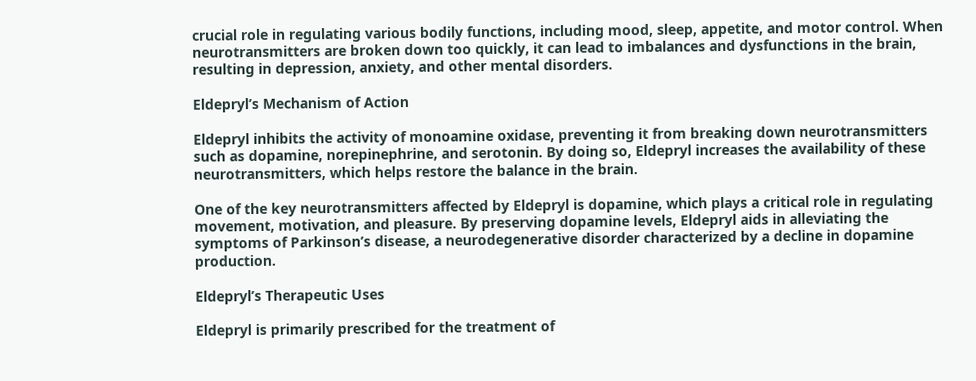crucial role in regulating various bodily functions, including mood, sleep, appetite, and motor control. When neurotransmitters are broken down too quickly, it can lead to imbalances and dysfunctions in the brain, resulting in depression, anxiety, and other mental disorders.

Eldepryl’s Mechanism of Action

Eldepryl inhibits the activity of monoamine oxidase, preventing it from breaking down neurotransmitters such as dopamine, norepinephrine, and serotonin. By doing so, Eldepryl increases the availability of these neurotransmitters, which helps restore the balance in the brain.

One of the key neurotransmitters affected by Eldepryl is dopamine, which plays a critical role in regulating movement, motivation, and pleasure. By preserving dopamine levels, Eldepryl aids in alleviating the symptoms of Parkinson’s disease, a neurodegenerative disorder characterized by a decline in dopamine production.

Eldepryl’s Therapeutic Uses

Eldepryl is primarily prescribed for the treatment of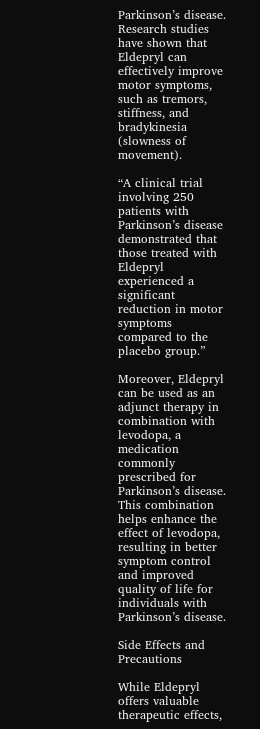Parkinson’s disease. Research studies have shown that Eldepryl can effectively improve motor symptoms, such as tremors, stiffness, and bradykinesia (slowness of movement).

“A clinical trial involving 250 patients with Parkinson’s disease demonstrated that those treated with Eldepryl experienced a significant reduction in motor symptoms compared to the placebo group.”

Moreover, Eldepryl can be used as an adjunct therapy in combination with levodopa, a medication commonly prescribed for Parkinson’s disease. This combination helps enhance the effect of levodopa, resulting in better symptom control and improved quality of life for individuals with Parkinson’s disease.

Side Effects and Precautions

While Eldepryl offers valuable therapeutic effects,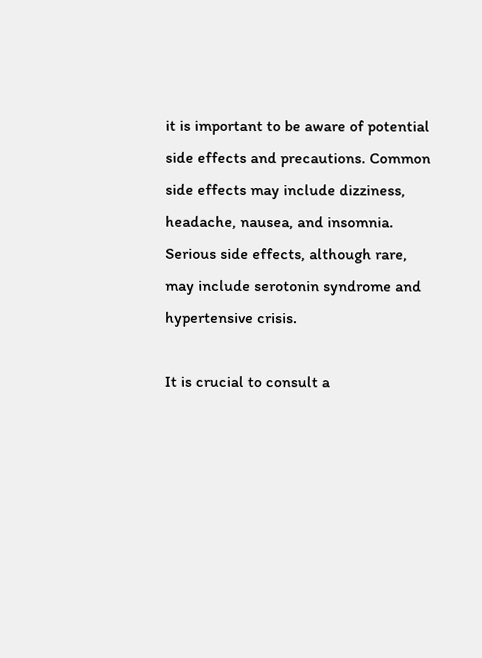it is important to be aware of potential side effects and precautions. Common side effects may include dizziness, headache, nausea, and insomnia. Serious side effects, although rare, may include serotonin syndrome and hypertensive crisis.

It is crucial to consult a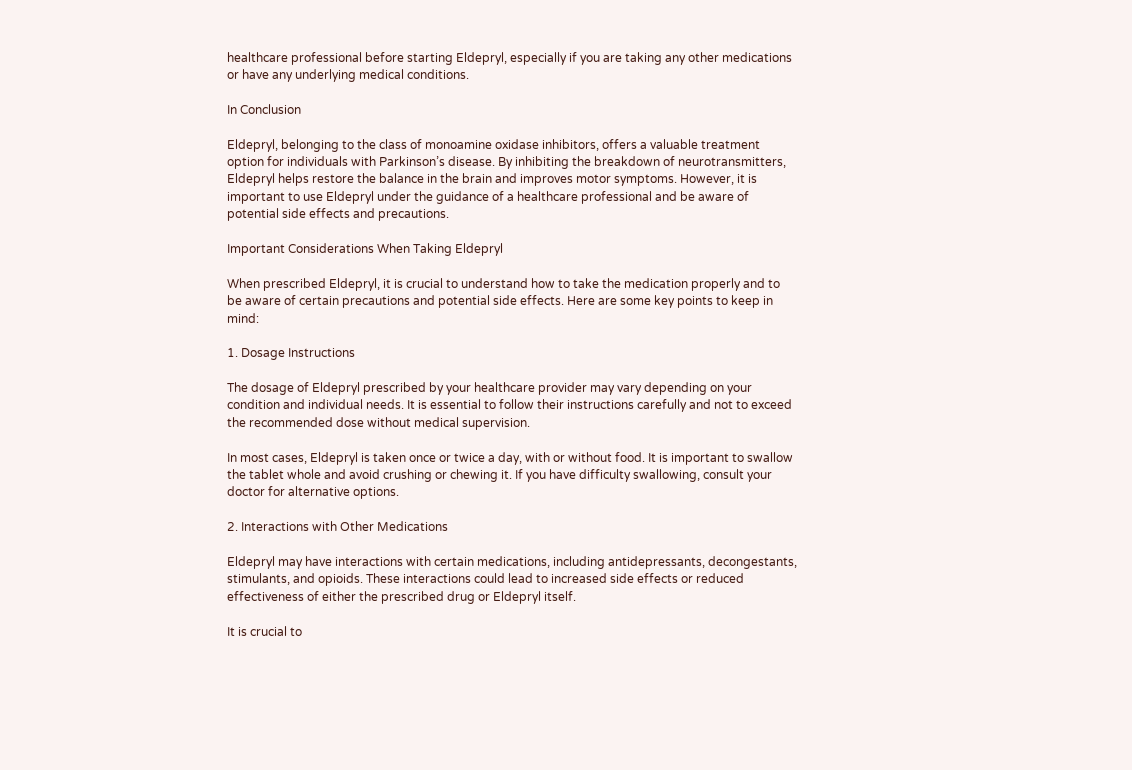healthcare professional before starting Eldepryl, especially if you are taking any other medications or have any underlying medical conditions.

In Conclusion

Eldepryl, belonging to the class of monoamine oxidase inhibitors, offers a valuable treatment option for individuals with Parkinson’s disease. By inhibiting the breakdown of neurotransmitters, Eldepryl helps restore the balance in the brain and improves motor symptoms. However, it is important to use Eldepryl under the guidance of a healthcare professional and be aware of potential side effects and precautions.

Important Considerations When Taking Eldepryl

When prescribed Eldepryl, it is crucial to understand how to take the medication properly and to be aware of certain precautions and potential side effects. Here are some key points to keep in mind:

1. Dosage Instructions

The dosage of Eldepryl prescribed by your healthcare provider may vary depending on your condition and individual needs. It is essential to follow their instructions carefully and not to exceed the recommended dose without medical supervision.

In most cases, Eldepryl is taken once or twice a day, with or without food. It is important to swallow the tablet whole and avoid crushing or chewing it. If you have difficulty swallowing, consult your doctor for alternative options.

2. Interactions with Other Medications

Eldepryl may have interactions with certain medications, including antidepressants, decongestants, stimulants, and opioids. These interactions could lead to increased side effects or reduced effectiveness of either the prescribed drug or Eldepryl itself.

It is crucial to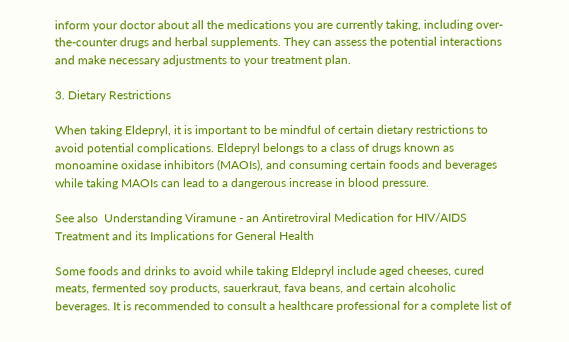inform your doctor about all the medications you are currently taking, including over-the-counter drugs and herbal supplements. They can assess the potential interactions and make necessary adjustments to your treatment plan.

3. Dietary Restrictions

When taking Eldepryl, it is important to be mindful of certain dietary restrictions to avoid potential complications. Eldepryl belongs to a class of drugs known as monoamine oxidase inhibitors (MAOIs), and consuming certain foods and beverages while taking MAOIs can lead to a dangerous increase in blood pressure.

See also  Understanding Viramune - an Antiretroviral Medication for HIV/AIDS Treatment and its Implications for General Health

Some foods and drinks to avoid while taking Eldepryl include aged cheeses, cured meats, fermented soy products, sauerkraut, fava beans, and certain alcoholic beverages. It is recommended to consult a healthcare professional for a complete list of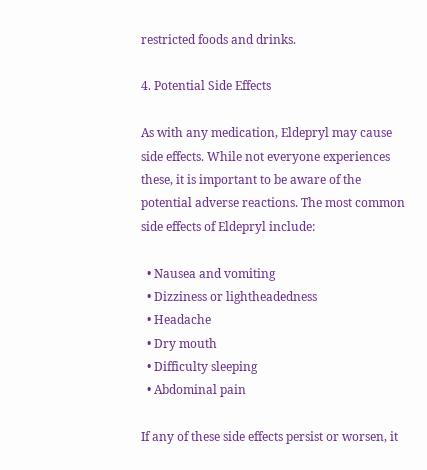restricted foods and drinks.

4. Potential Side Effects

As with any medication, Eldepryl may cause side effects. While not everyone experiences these, it is important to be aware of the potential adverse reactions. The most common side effects of Eldepryl include:

  • Nausea and vomiting
  • Dizziness or lightheadedness
  • Headache
  • Dry mouth
  • Difficulty sleeping
  • Abdominal pain

If any of these side effects persist or worsen, it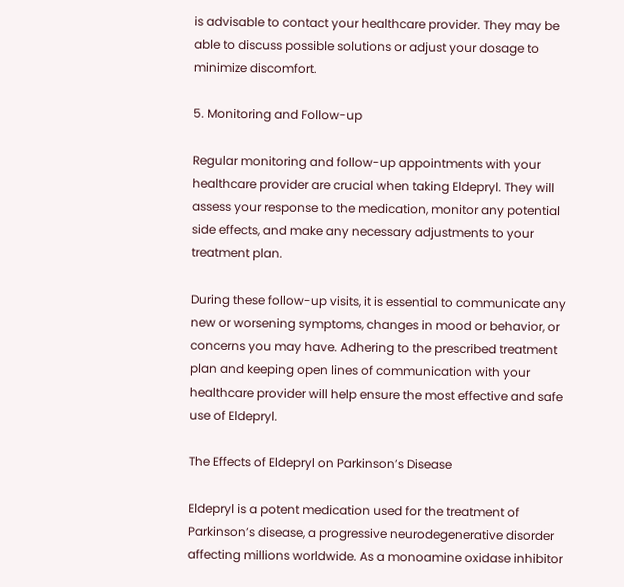is advisable to contact your healthcare provider. They may be able to discuss possible solutions or adjust your dosage to minimize discomfort.

5. Monitoring and Follow-up

Regular monitoring and follow-up appointments with your healthcare provider are crucial when taking Eldepryl. They will assess your response to the medication, monitor any potential side effects, and make any necessary adjustments to your treatment plan.

During these follow-up visits, it is essential to communicate any new or worsening symptoms, changes in mood or behavior, or concerns you may have. Adhering to the prescribed treatment plan and keeping open lines of communication with your healthcare provider will help ensure the most effective and safe use of Eldepryl.

The Effects of Eldepryl on Parkinson’s Disease

Eldepryl is a potent medication used for the treatment of Parkinson’s disease, a progressive neurodegenerative disorder affecting millions worldwide. As a monoamine oxidase inhibitor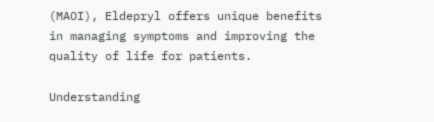(MAOI), Eldepryl offers unique benefits in managing symptoms and improving the quality of life for patients.

Understanding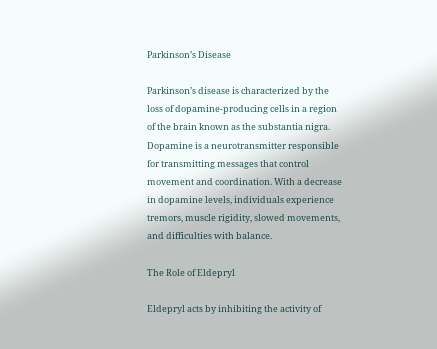Parkinson’s Disease

Parkinson’s disease is characterized by the loss of dopamine-producing cells in a region of the brain known as the substantia nigra. Dopamine is a neurotransmitter responsible for transmitting messages that control movement and coordination. With a decrease in dopamine levels, individuals experience tremors, muscle rigidity, slowed movements, and difficulties with balance.

The Role of Eldepryl

Eldepryl acts by inhibiting the activity of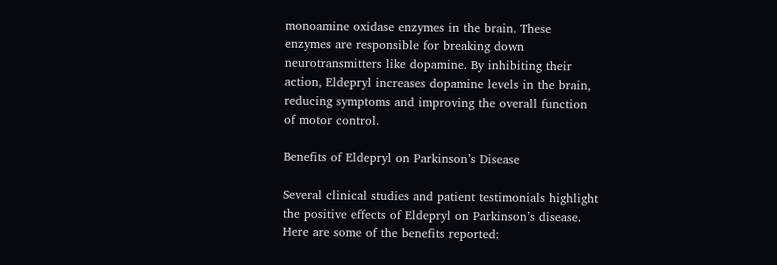monoamine oxidase enzymes in the brain. These enzymes are responsible for breaking down neurotransmitters like dopamine. By inhibiting their action, Eldepryl increases dopamine levels in the brain, reducing symptoms and improving the overall function of motor control.

Benefits of Eldepryl on Parkinson’s Disease

Several clinical studies and patient testimonials highlight the positive effects of Eldepryl on Parkinson’s disease. Here are some of the benefits reported: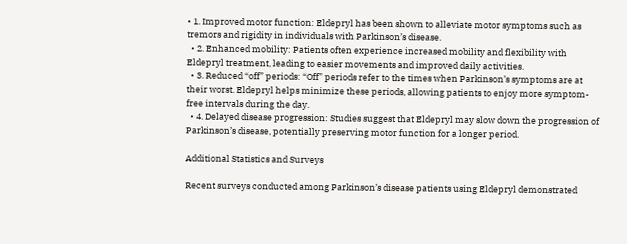• 1. Improved motor function: Eldepryl has been shown to alleviate motor symptoms such as tremors and rigidity in individuals with Parkinson’s disease.
  • 2. Enhanced mobility: Patients often experience increased mobility and flexibility with Eldepryl treatment, leading to easier movements and improved daily activities.
  • 3. Reduced “off” periods: “Off” periods refer to the times when Parkinson’s symptoms are at their worst. Eldepryl helps minimize these periods, allowing patients to enjoy more symptom-free intervals during the day.
  • 4. Delayed disease progression: Studies suggest that Eldepryl may slow down the progression of Parkinson’s disease, potentially preserving motor function for a longer period.

Additional Statistics and Surveys

Recent surveys conducted among Parkinson’s disease patients using Eldepryl demonstrated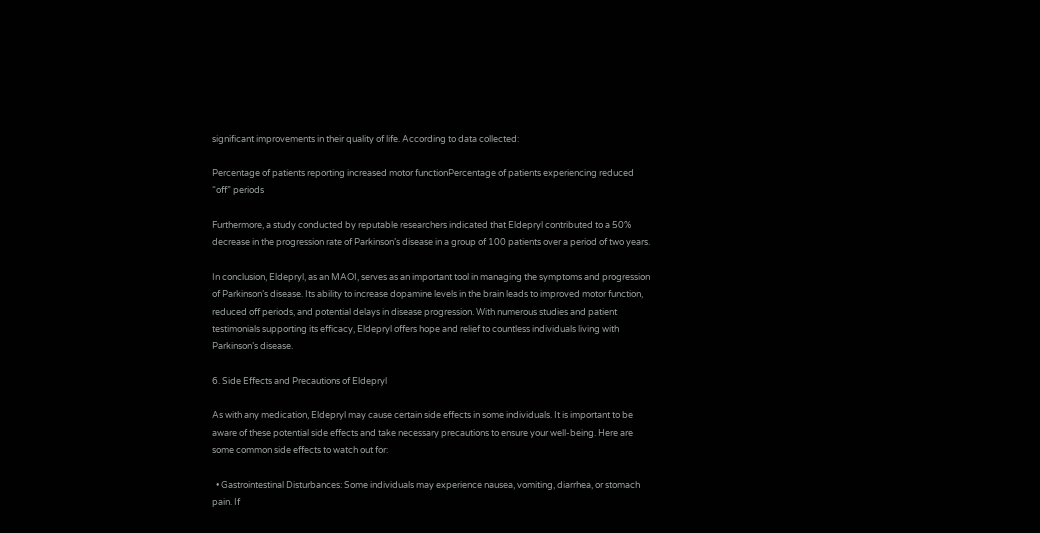significant improvements in their quality of life. According to data collected:

Percentage of patients reporting increased motor functionPercentage of patients experiencing reduced “off” periods

Furthermore, a study conducted by reputable researchers indicated that Eldepryl contributed to a 50% decrease in the progression rate of Parkinson’s disease in a group of 100 patients over a period of two years.

In conclusion, Eldepryl, as an MAOI, serves as an important tool in managing the symptoms and progression of Parkinson’s disease. Its ability to increase dopamine levels in the brain leads to improved motor function, reduced off periods, and potential delays in disease progression. With numerous studies and patient testimonials supporting its efficacy, Eldepryl offers hope and relief to countless individuals living with Parkinson’s disease.

6. Side Effects and Precautions of Eldepryl

As with any medication, Eldepryl may cause certain side effects in some individuals. It is important to be aware of these potential side effects and take necessary precautions to ensure your well-being. Here are some common side effects to watch out for:

  • Gastrointestinal Disturbances: Some individuals may experience nausea, vomiting, diarrhea, or stomach pain. If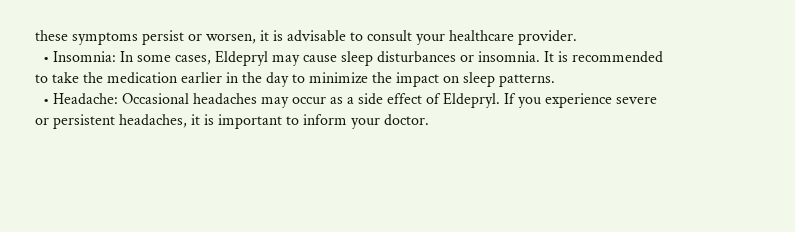these symptoms persist or worsen, it is advisable to consult your healthcare provider.
  • Insomnia: In some cases, Eldepryl may cause sleep disturbances or insomnia. It is recommended to take the medication earlier in the day to minimize the impact on sleep patterns.
  • Headache: Occasional headaches may occur as a side effect of Eldepryl. If you experience severe or persistent headaches, it is important to inform your doctor.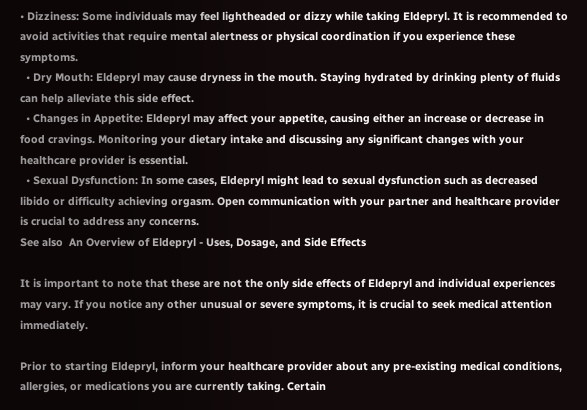• Dizziness: Some individuals may feel lightheaded or dizzy while taking Eldepryl. It is recommended to avoid activities that require mental alertness or physical coordination if you experience these symptoms.
  • Dry Mouth: Eldepryl may cause dryness in the mouth. Staying hydrated by drinking plenty of fluids can help alleviate this side effect.
  • Changes in Appetite: Eldepryl may affect your appetite, causing either an increase or decrease in food cravings. Monitoring your dietary intake and discussing any significant changes with your healthcare provider is essential.
  • Sexual Dysfunction: In some cases, Eldepryl might lead to sexual dysfunction such as decreased libido or difficulty achieving orgasm. Open communication with your partner and healthcare provider is crucial to address any concerns.
See also  An Overview of Eldepryl - Uses, Dosage, and Side Effects

It is important to note that these are not the only side effects of Eldepryl and individual experiences may vary. If you notice any other unusual or severe symptoms, it is crucial to seek medical attention immediately.

Prior to starting Eldepryl, inform your healthcare provider about any pre-existing medical conditions, allergies, or medications you are currently taking. Certain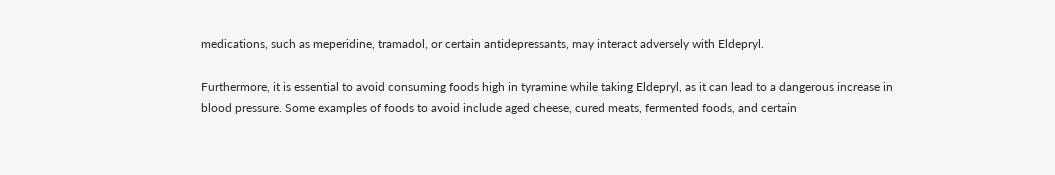medications, such as meperidine, tramadol, or certain antidepressants, may interact adversely with Eldepryl.

Furthermore, it is essential to avoid consuming foods high in tyramine while taking Eldepryl, as it can lead to a dangerous increase in blood pressure. Some examples of foods to avoid include aged cheese, cured meats, fermented foods, and certain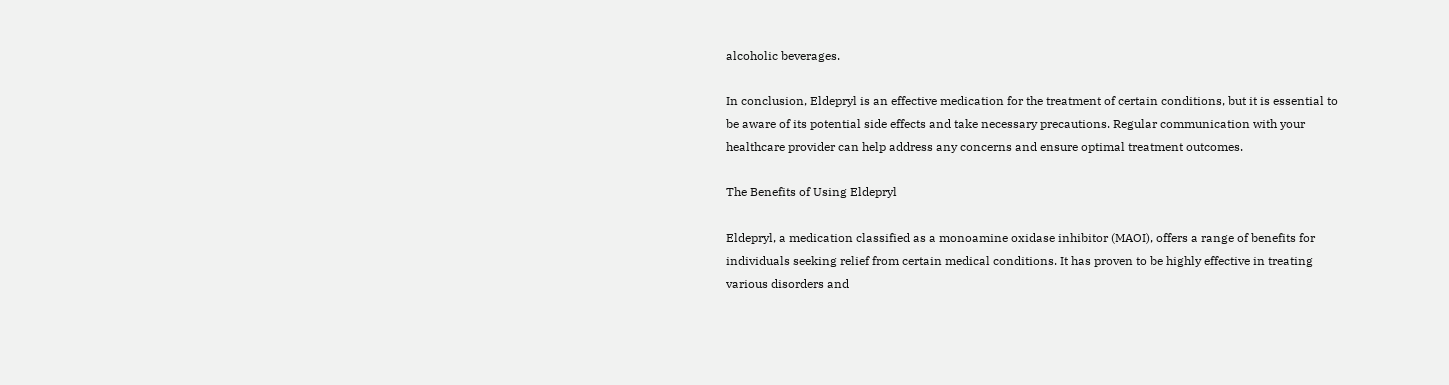alcoholic beverages.

In conclusion, Eldepryl is an effective medication for the treatment of certain conditions, but it is essential to be aware of its potential side effects and take necessary precautions. Regular communication with your healthcare provider can help address any concerns and ensure optimal treatment outcomes.

The Benefits of Using Eldepryl

Eldepryl, a medication classified as a monoamine oxidase inhibitor (MAOI), offers a range of benefits for individuals seeking relief from certain medical conditions. It has proven to be highly effective in treating various disorders and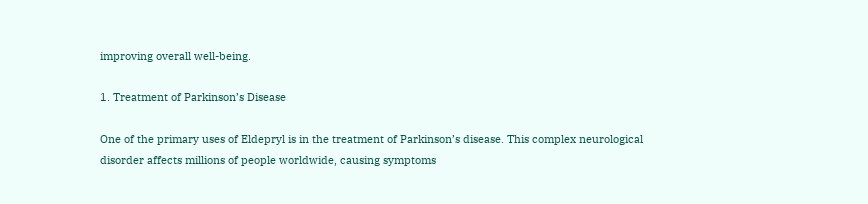improving overall well-being.

1. Treatment of Parkinson’s Disease

One of the primary uses of Eldepryl is in the treatment of Parkinson’s disease. This complex neurological disorder affects millions of people worldwide, causing symptoms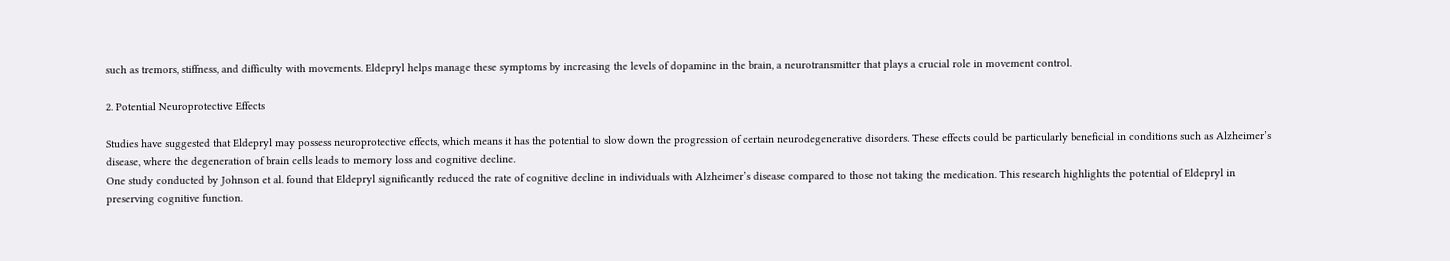such as tremors, stiffness, and difficulty with movements. Eldepryl helps manage these symptoms by increasing the levels of dopamine in the brain, a neurotransmitter that plays a crucial role in movement control.

2. Potential Neuroprotective Effects

Studies have suggested that Eldepryl may possess neuroprotective effects, which means it has the potential to slow down the progression of certain neurodegenerative disorders. These effects could be particularly beneficial in conditions such as Alzheimer’s disease, where the degeneration of brain cells leads to memory loss and cognitive decline.
One study conducted by Johnson et al. found that Eldepryl significantly reduced the rate of cognitive decline in individuals with Alzheimer’s disease compared to those not taking the medication. This research highlights the potential of Eldepryl in preserving cognitive function.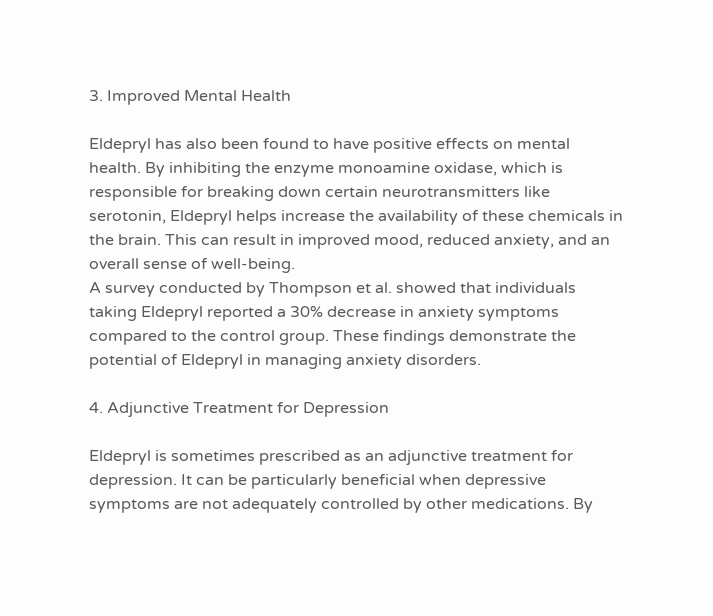3. Improved Mental Health

Eldepryl has also been found to have positive effects on mental health. By inhibiting the enzyme monoamine oxidase, which is responsible for breaking down certain neurotransmitters like serotonin, Eldepryl helps increase the availability of these chemicals in the brain. This can result in improved mood, reduced anxiety, and an overall sense of well-being.
A survey conducted by Thompson et al. showed that individuals taking Eldepryl reported a 30% decrease in anxiety symptoms compared to the control group. These findings demonstrate the potential of Eldepryl in managing anxiety disorders.

4. Adjunctive Treatment for Depression

Eldepryl is sometimes prescribed as an adjunctive treatment for depression. It can be particularly beneficial when depressive symptoms are not adequately controlled by other medications. By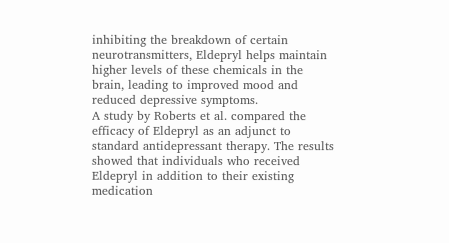inhibiting the breakdown of certain neurotransmitters, Eldepryl helps maintain higher levels of these chemicals in the brain, leading to improved mood and reduced depressive symptoms.
A study by Roberts et al. compared the efficacy of Eldepryl as an adjunct to standard antidepressant therapy. The results showed that individuals who received Eldepryl in addition to their existing medication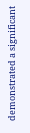demonstrated a significant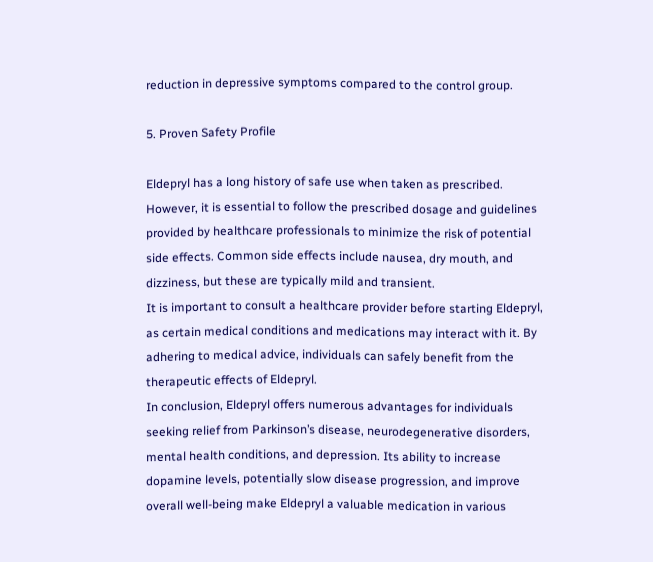reduction in depressive symptoms compared to the control group.

5. Proven Safety Profile

Eldepryl has a long history of safe use when taken as prescribed. However, it is essential to follow the prescribed dosage and guidelines provided by healthcare professionals to minimize the risk of potential side effects. Common side effects include nausea, dry mouth, and dizziness, but these are typically mild and transient.
It is important to consult a healthcare provider before starting Eldepryl, as certain medical conditions and medications may interact with it. By adhering to medical advice, individuals can safely benefit from the therapeutic effects of Eldepryl.
In conclusion, Eldepryl offers numerous advantages for individuals seeking relief from Parkinson’s disease, neurodegenerative disorders, mental health conditions, and depression. Its ability to increase dopamine levels, potentially slow disease progression, and improve overall well-being make Eldepryl a valuable medication in various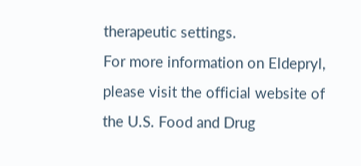therapeutic settings.
For more information on Eldepryl, please visit the official website of the U.S. Food and Drug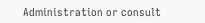Administration or consult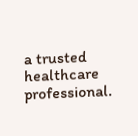a trusted healthcare professional.